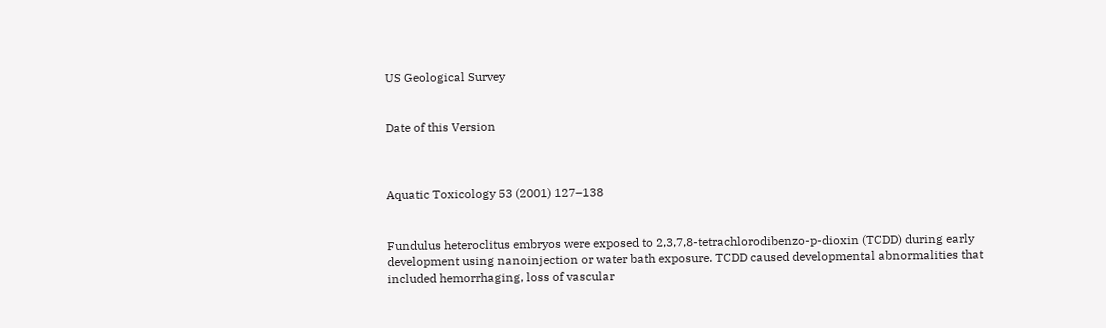US Geological Survey


Date of this Version



Aquatic Toxicology 53 (2001) 127–138


Fundulus heteroclitus embryos were exposed to 2,3,7,8-tetrachlorodibenzo-p-dioxin (TCDD) during early development using nanoinjection or water bath exposure. TCDD caused developmental abnormalities that included hemorrhaging, loss of vascular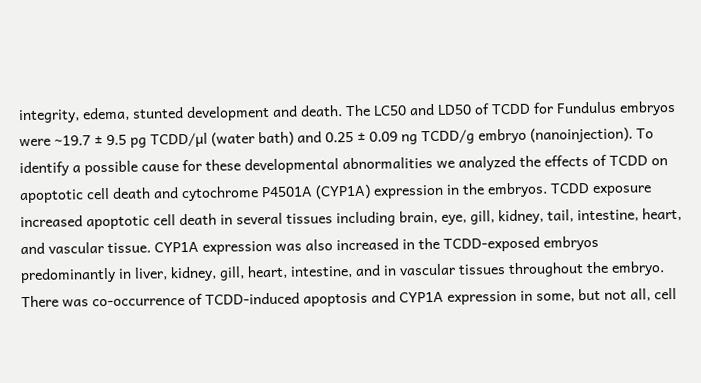integrity, edema, stunted development and death. The LC50 and LD50 of TCDD for Fundulus embryos were ~19.7 ± 9.5 pg TCDD/µl (water bath) and 0.25 ± 0.09 ng TCDD/g embryo (nanoinjection). To identify a possible cause for these developmental abnormalities we analyzed the effects of TCDD on apoptotic cell death and cytochrome P4501A (CYP1A) expression in the embryos. TCDD exposure increased apoptotic cell death in several tissues including brain, eye, gill, kidney, tail, intestine, heart, and vascular tissue. CYP1A expression was also increased in the TCDD-exposed embryos predominantly in liver, kidney, gill, heart, intestine, and in vascular tissues throughout the embryo. There was co-occurrence of TCDD-induced apoptosis and CYP1A expression in some, but not all, cell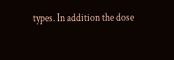types. In addition the dose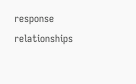response relationships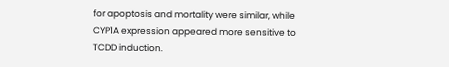for apoptosis and mortality were similar, while CYP1A expression appeared more sensitive to TCDD induction.